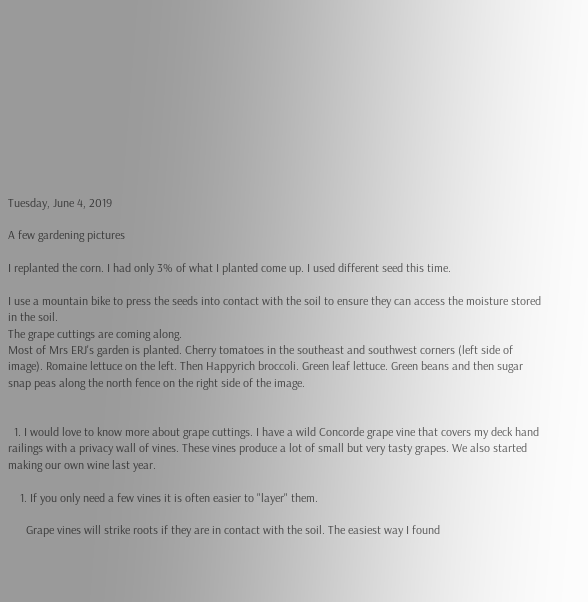Tuesday, June 4, 2019

A few gardening pictures

I replanted the corn. I had only 3% of what I planted come up. I used different seed this time.

I use a mountain bike to press the seeds into contact with the soil to ensure they can access the moisture stored in the soil.
The grape cuttings are coming along.
Most of Mrs ERJ's garden is planted. Cherry tomatoes in the southeast and southwest corners (left side of image). Romaine lettuce on the left. Then Happyrich broccoli. Green leaf lettuce. Green beans and then sugar snap peas along the north fence on the right side of the image.


  1. I would love to know more about grape cuttings. I have a wild Concorde grape vine that covers my deck hand railings with a privacy wall of vines. These vines produce a lot of small but very tasty grapes. We also started making our own wine last year.

    1. If you only need a few vines it is often easier to "layer" them.

      Grape vines will strike roots if they are in contact with the soil. The easiest way I found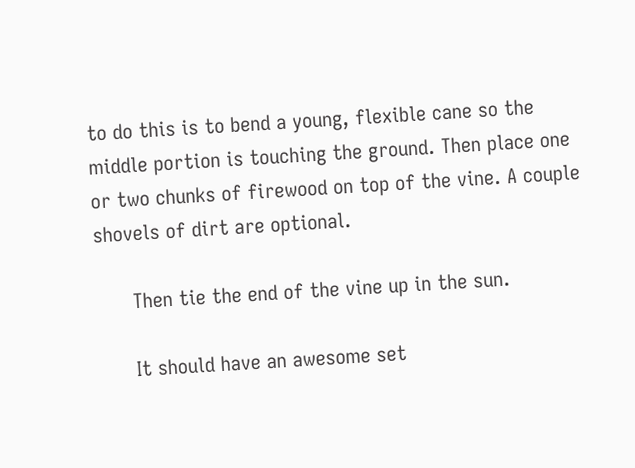to do this is to bend a young, flexible cane so the middle portion is touching the ground. Then place one or two chunks of firewood on top of the vine. A couple shovels of dirt are optional.

      Then tie the end of the vine up in the sun.

      It should have an awesome set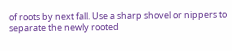of roots by next fall. Use a sharp shovel or nippers to separate the newly rooted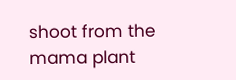shoot from the mama plant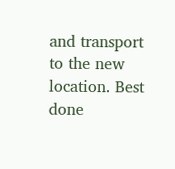and transport to the new location. Best done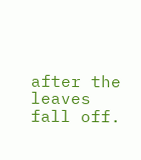after the leaves fall off.